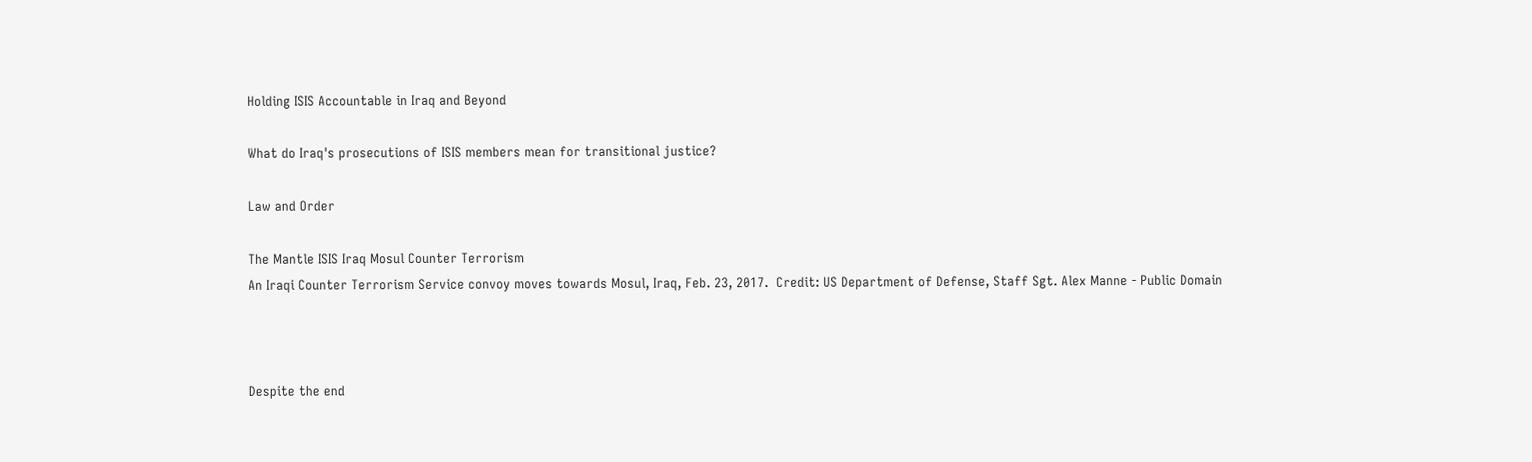Holding ISIS Accountable in Iraq and Beyond

What do Iraq's prosecutions of ISIS members mean for transitional justice?

Law and Order

The Mantle ISIS Iraq Mosul Counter Terrorism
An Iraqi Counter Terrorism Service convoy moves towards Mosul, Iraq, Feb. 23, 2017.  Credit: US Department of Defense, Staff Sgt. Alex Manne - Public Domain



Despite the end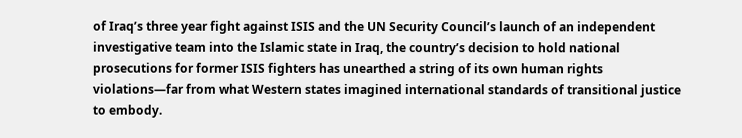of Iraq’s three year fight against ISIS and the UN Security Council’s launch of an independent investigative team into the Islamic state in Iraq, the country’s decision to hold national prosecutions for former ISIS fighters has unearthed a string of its own human rights violations—far from what Western states imagined international standards of transitional justice to embody.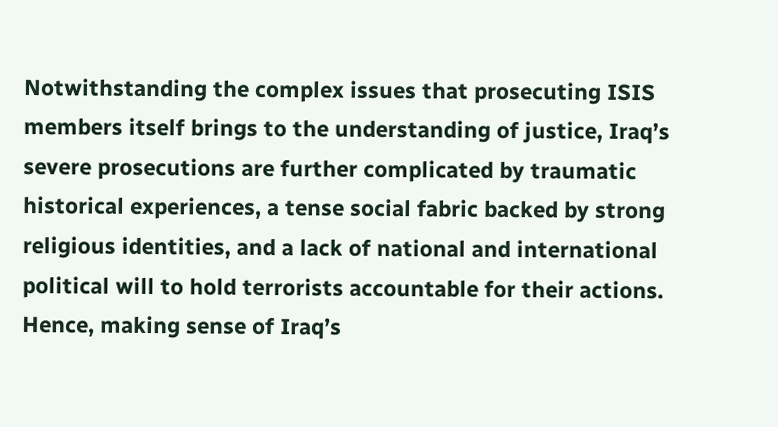Notwithstanding the complex issues that prosecuting ISIS members itself brings to the understanding of justice, Iraq’s severe prosecutions are further complicated by traumatic historical experiences, a tense social fabric backed by strong religious identities, and a lack of national and international political will to hold terrorists accountable for their actions. Hence, making sense of Iraq’s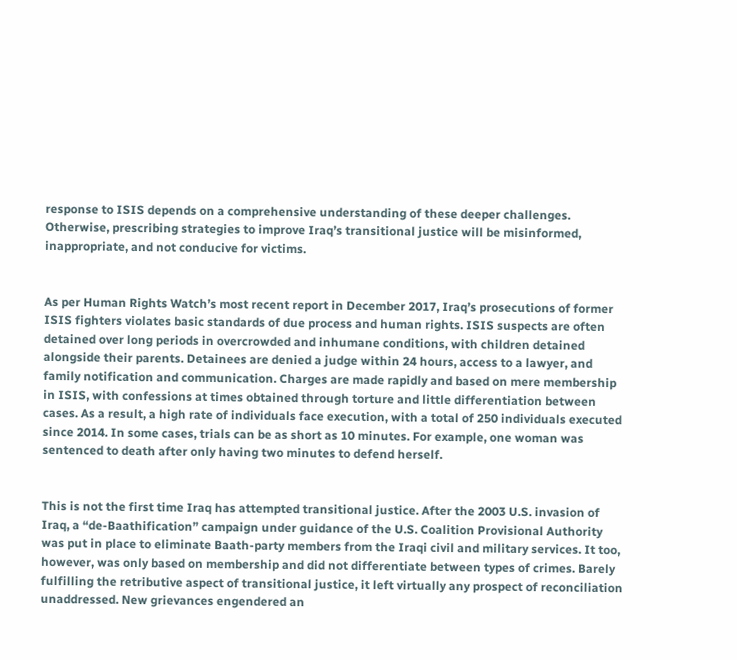response to ISIS depends on a comprehensive understanding of these deeper challenges. Otherwise, prescribing strategies to improve Iraq’s transitional justice will be misinformed, inappropriate, and not conducive for victims.


As per Human Rights Watch’s most recent report in December 2017, Iraq’s prosecutions of former ISIS fighters violates basic standards of due process and human rights. ISIS suspects are often detained over long periods in overcrowded and inhumane conditions, with children detained alongside their parents. Detainees are denied a judge within 24 hours, access to a lawyer, and family notification and communication. Charges are made rapidly and based on mere membership in ISIS, with confessions at times obtained through torture and little differentiation between cases. As a result, a high rate of individuals face execution, with a total of 250 individuals executed since 2014. In some cases, trials can be as short as 10 minutes. For example, one woman was sentenced to death after only having two minutes to defend herself.


This is not the first time Iraq has attempted transitional justice. After the 2003 U.S. invasion of Iraq, a “de-Baathification” campaign under guidance of the U.S. Coalition Provisional Authority was put in place to eliminate Baath-party members from the Iraqi civil and military services. It too, however, was only based on membership and did not differentiate between types of crimes. Barely fulfilling the retributive aspect of transitional justice, it left virtually any prospect of reconciliation unaddressed. New grievances engendered an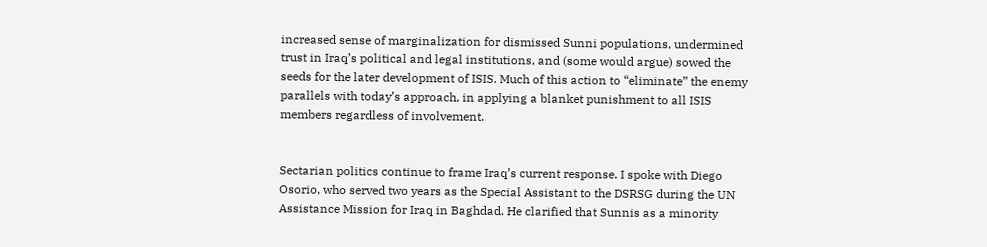increased sense of marginalization for dismissed Sunni populations, undermined trust in Iraq’s political and legal institutions, and (some would argue) sowed the seeds for the later development of ISIS. Much of this action to “eliminate” the enemy parallels with today’s approach, in applying a blanket punishment to all ISIS members regardless of involvement.


Sectarian politics continue to frame Iraq’s current response. I spoke with Diego Osorio, who served two years as the Special Assistant to the DSRSG during the UN Assistance Mission for Iraq in Baghdad. He clarified that Sunnis as a minority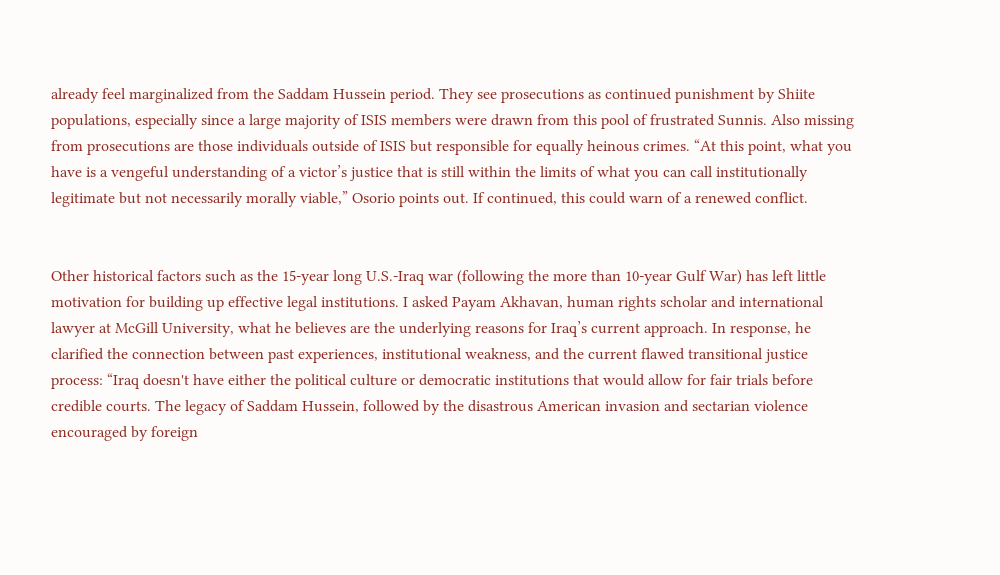already feel marginalized from the Saddam Hussein period. They see prosecutions as continued punishment by Shiite populations, especially since a large majority of ISIS members were drawn from this pool of frustrated Sunnis. Also missing from prosecutions are those individuals outside of ISIS but responsible for equally heinous crimes. “At this point, what you have is a vengeful understanding of a victor’s justice that is still within the limits of what you can call institutionally legitimate but not necessarily morally viable,” Osorio points out. If continued, this could warn of a renewed conflict.


Other historical factors such as the 15-year long U.S.-Iraq war (following the more than 10-year Gulf War) has left little motivation for building up effective legal institutions. I asked Payam Akhavan, human rights scholar and international lawyer at McGill University, what he believes are the underlying reasons for Iraq’s current approach. In response, he clarified the connection between past experiences, institutional weakness, and the current flawed transitional justice process: “Iraq doesn't have either the political culture or democratic institutions that would allow for fair trials before credible courts. The legacy of Saddam Hussein, followed by the disastrous American invasion and sectarian violence encouraged by foreign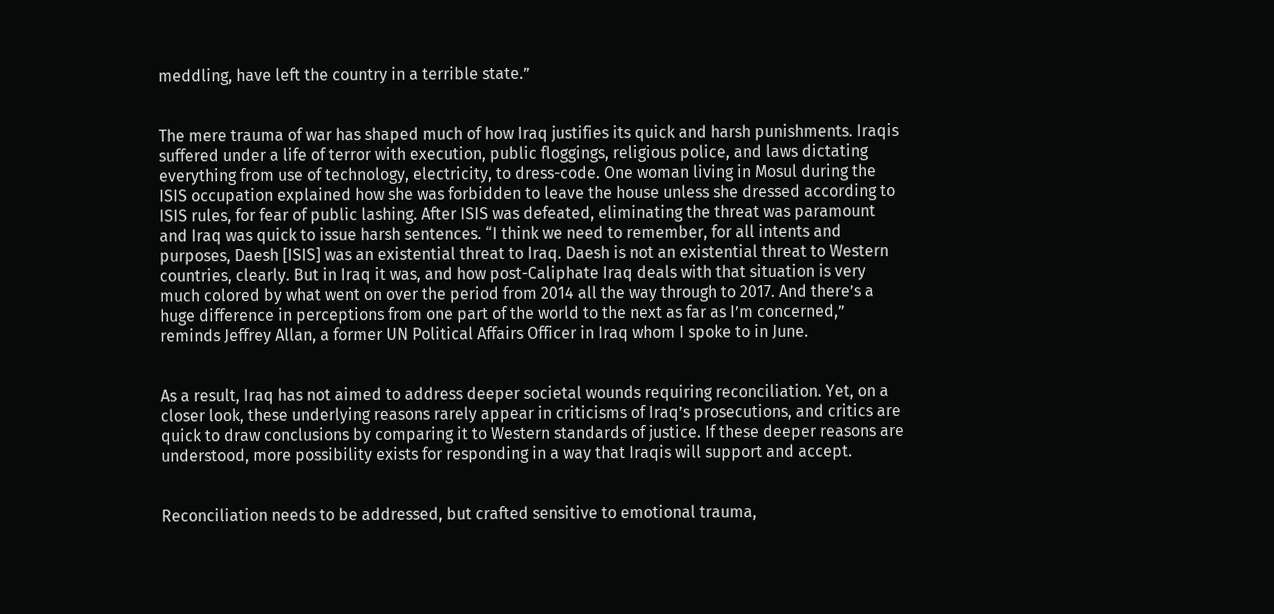meddling, have left the country in a terrible state.”


The mere trauma of war has shaped much of how Iraq justifies its quick and harsh punishments. Iraqis suffered under a life of terror with execution, public floggings, religious police, and laws dictating everything from use of technology, electricity, to dress-code. One woman living in Mosul during the ISIS occupation explained how she was forbidden to leave the house unless she dressed according to ISIS rules, for fear of public lashing. After ISIS was defeated, eliminating the threat was paramount and Iraq was quick to issue harsh sentences. “I think we need to remember, for all intents and purposes, Daesh [ISIS] was an existential threat to Iraq. Daesh is not an existential threat to Western countries, clearly. But in Iraq it was, and how post-Caliphate Iraq deals with that situation is very much colored by what went on over the period from 2014 all the way through to 2017. And there’s a huge difference in perceptions from one part of the world to the next as far as I’m concerned,” reminds Jeffrey Allan, a former UN Political Affairs Officer in Iraq whom I spoke to in June.


As a result, Iraq has not aimed to address deeper societal wounds requiring reconciliation. Yet, on a closer look, these underlying reasons rarely appear in criticisms of Iraq’s prosecutions, and critics are quick to draw conclusions by comparing it to Western standards of justice. If these deeper reasons are understood, more possibility exists for responding in a way that Iraqis will support and accept.


Reconciliation needs to be addressed, but crafted sensitive to emotional trauma,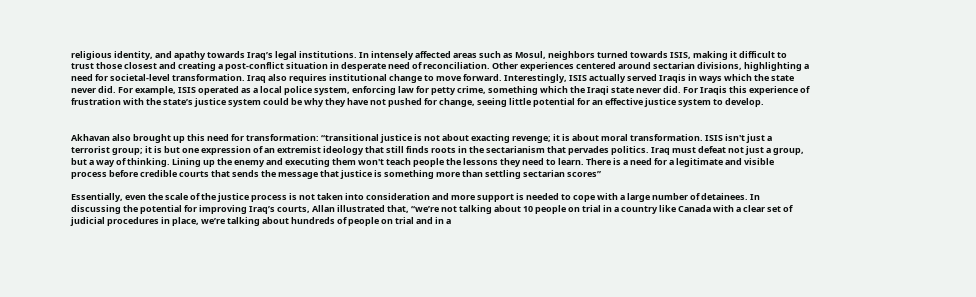religious identity, and apathy towards Iraq’s legal institutions. In intensely affected areas such as Mosul, neighbors turned towards ISIS, making it difficult to trust those closest and creating a post-conflict situation in desperate need of reconciliation. Other experiences centered around sectarian divisions, highlighting a need for societal-level transformation. Iraq also requires institutional change to move forward. Interestingly, ISIS actually served Iraqis in ways which the state never did. For example, ISIS operated as a local police system, enforcing law for petty crime, something which the Iraqi state never did. For Iraqis this experience of frustration with the state’s justice system could be why they have not pushed for change, seeing little potential for an effective justice system to develop.


Akhavan also brought up this need for transformation: “transitional justice is not about exacting revenge; it is about moral transformation. ISIS isn't just a terrorist group; it is but one expression of an extremist ideology that still finds roots in the sectarianism that pervades politics. Iraq must defeat not just a group, but a way of thinking. Lining up the enemy and executing them won't teach people the lessons they need to learn. There is a need for a legitimate and visible process before credible courts that sends the message that justice is something more than settling sectarian scores”

Essentially, even the scale of the justice process is not taken into consideration and more support is needed to cope with a large number of detainees. In discussing the potential for improving Iraq’s courts, Allan illustrated that, “we’re not talking about 10 people on trial in a country like Canada with a clear set of judicial procedures in place, we’re talking about hundreds of people on trial and in a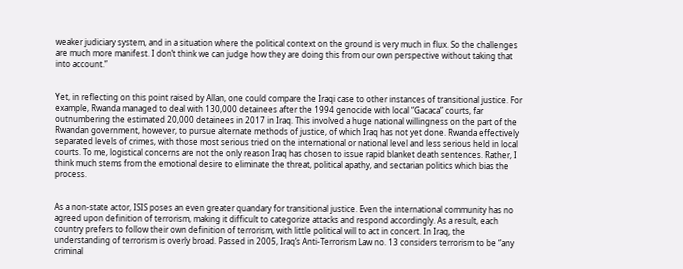weaker judiciary system, and in a situation where the political context on the ground is very much in flux. So the challenges are much more manifest. I don’t think we can judge how they are doing this from our own perspective without taking that into account.”


Yet, in reflecting on this point raised by Allan, one could compare the Iraqi case to other instances of transitional justice. For example, Rwanda managed to deal with 130,000 detainees after the 1994 genocide with local “Gacaca” courts, far outnumbering the estimated 20,000 detainees in 2017 in Iraq. This involved a huge national willingness on the part of the Rwandan government, however, to pursue alternate methods of justice, of which Iraq has not yet done. Rwanda effectively separated levels of crimes, with those most serious tried on the international or national level and less serious held in local courts. To me, logistical concerns are not the only reason Iraq has chosen to issue rapid blanket death sentences. Rather, I think much stems from the emotional desire to eliminate the threat, political apathy, and sectarian politics which bias the process.


As a non-state actor, ISIS poses an even greater quandary for transitional justice. Even the international community has no agreed upon definition of terrorism, making it difficult to categorize attacks and respond accordingly. As a result, each country prefers to follow their own definition of terrorism, with little political will to act in concert. In Iraq, the understanding of terrorism is overly broad. Passed in 2005, Iraq’s Anti-Terrorism Law no. 13 considers terrorism to be “any criminal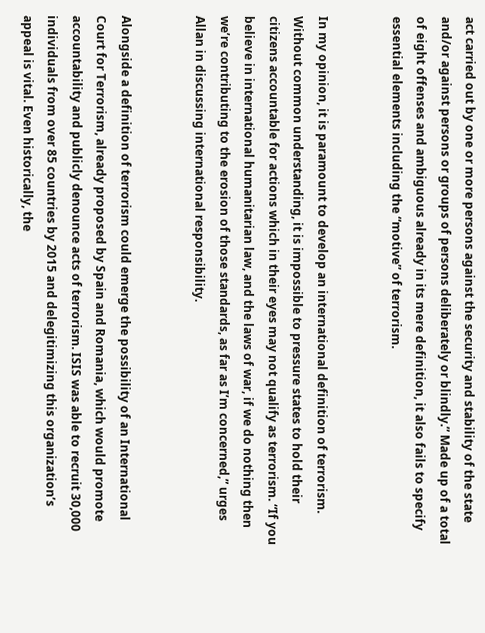act carried out by one or more persons against the security and stability of the state and/or against persons or groups of persons deliberately or blindly.” Made up of a total of eight offenses and ambiguous already in its mere definition, it also fails to specify essential elements including the “motive” of terrorism.


In my opinion, it is paramount to develop an international definition of terrorism. Without common understanding, it is impossible to pressure states to hold their citizens accountable for actions which in their eyes may not qualify as terrorism. “If you believe in international humanitarian law, and the laws of war, if we do nothing then we’re contributing to the erosion of those standards, as far as I’m concerned,” urges Allan in discussing international responsibility.


Alongside a definition of terrorism could emerge the possibility of an International Court for Terrorism, already proposed by Spain and Romania, which would promote accountability and publicly denounce acts of terrorism. ISIS was able to recruit 30,000 individuals from over 85 countries by 2015 and delegitimizing this organization’s appeal is vital. Even historically, the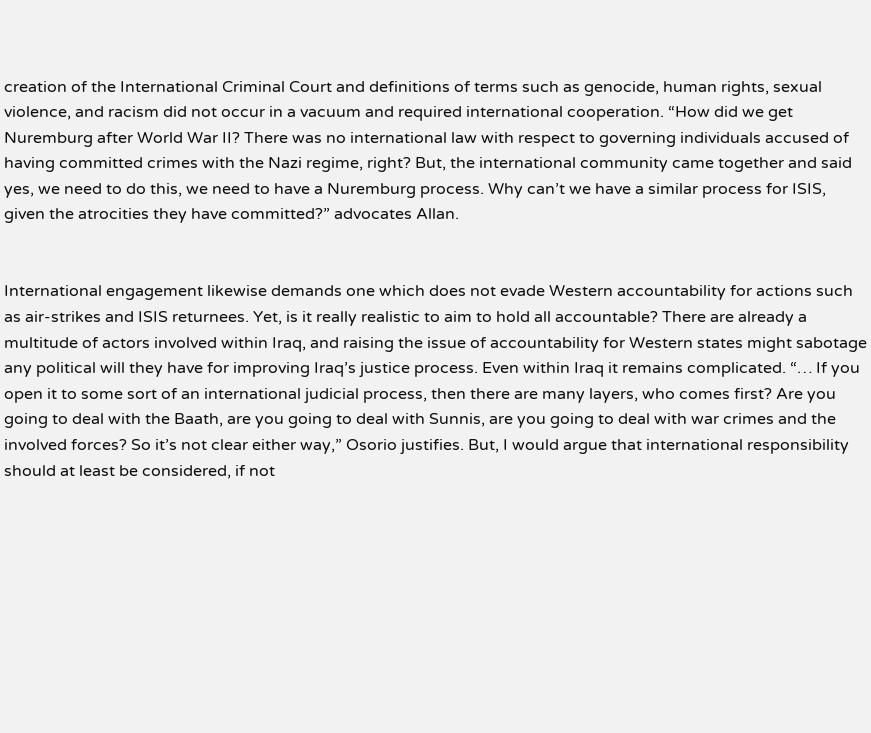creation of the International Criminal Court and definitions of terms such as genocide, human rights, sexual violence, and racism did not occur in a vacuum and required international cooperation. “How did we get Nuremburg after World War II? There was no international law with respect to governing individuals accused of having committed crimes with the Nazi regime, right? But, the international community came together and said yes, we need to do this, we need to have a Nuremburg process. Why can’t we have a similar process for ISIS, given the atrocities they have committed?” advocates Allan.


International engagement likewise demands one which does not evade Western accountability for actions such as air-strikes and ISIS returnees. Yet, is it really realistic to aim to hold all accountable? There are already a multitude of actors involved within Iraq, and raising the issue of accountability for Western states might sabotage any political will they have for improving Iraq’s justice process. Even within Iraq it remains complicated. “… If you open it to some sort of an international judicial process, then there are many layers, who comes first? Are you going to deal with the Baath, are you going to deal with Sunnis, are you going to deal with war crimes and the involved forces? So it’s not clear either way,” Osorio justifies. But, I would argue that international responsibility should at least be considered, if not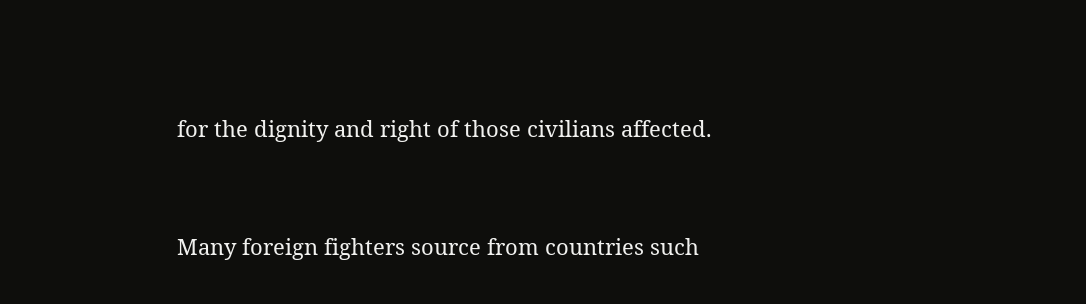for the dignity and right of those civilians affected.


Many foreign fighters source from countries such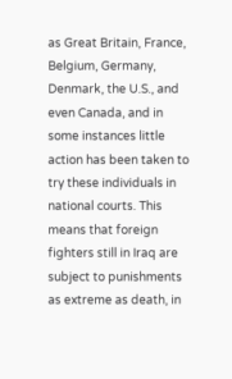as Great Britain, France, Belgium, Germany, Denmark, the U.S., and even Canada, and in some instances little action has been taken to try these individuals in national courts. This means that foreign fighters still in Iraq are subject to punishments as extreme as death, in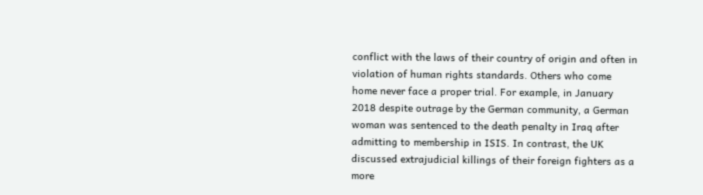conflict with the laws of their country of origin and often in violation of human rights standards. Others who come home never face a proper trial. For example, in January 2018 despite outrage by the German community, a German woman was sentenced to the death penalty in Iraq after admitting to membership in ISIS. In contrast, the UK discussed extrajudicial killings of their foreign fighters as a more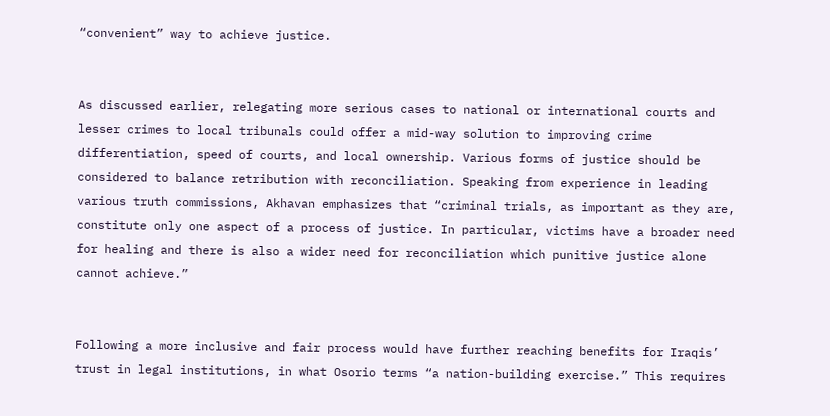“convenient” way to achieve justice.


As discussed earlier, relegating more serious cases to national or international courts and lesser crimes to local tribunals could offer a mid-way solution to improving crime differentiation, speed of courts, and local ownership. Various forms of justice should be considered to balance retribution with reconciliation. Speaking from experience in leading various truth commissions, Akhavan emphasizes that “criminal trials, as important as they are, constitute only one aspect of a process of justice. In particular, victims have a broader need for healing and there is also a wider need for reconciliation which punitive justice alone cannot achieve.”


Following a more inclusive and fair process would have further reaching benefits for Iraqis’ trust in legal institutions, in what Osorio terms “a nation-building exercise.” This requires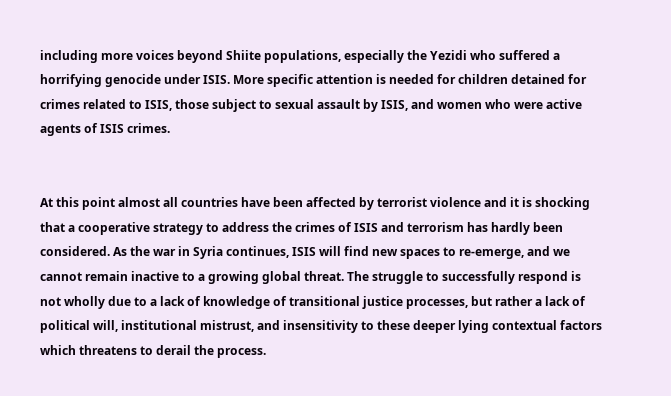including more voices beyond Shiite populations, especially the Yezidi who suffered a horrifying genocide under ISIS. More specific attention is needed for children detained for crimes related to ISIS, those subject to sexual assault by ISIS, and women who were active agents of ISIS crimes.


At this point almost all countries have been affected by terrorist violence and it is shocking that a cooperative strategy to address the crimes of ISIS and terrorism has hardly been considered. As the war in Syria continues, ISIS will find new spaces to re-emerge, and we cannot remain inactive to a growing global threat. The struggle to successfully respond is not wholly due to a lack of knowledge of transitional justice processes, but rather a lack of political will, institutional mistrust, and insensitivity to these deeper lying contextual factors which threatens to derail the process.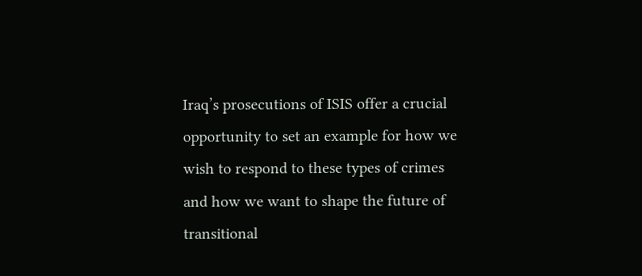Iraq’s prosecutions of ISIS offer a crucial opportunity to set an example for how we wish to respond to these types of crimes and how we want to shape the future of transitional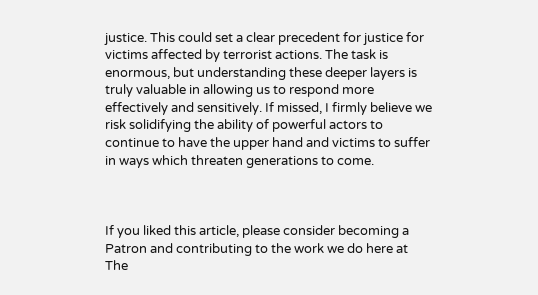justice. This could set a clear precedent for justice for victims affected by terrorist actions. The task is enormous, but understanding these deeper layers is truly valuable in allowing us to respond more effectively and sensitively. If missed, I firmly believe we risk solidifying the ability of powerful actors to continue to have the upper hand and victims to suffer in ways which threaten generations to come.



If you liked this article, please consider becoming a Patron and contributing to the work we do here at The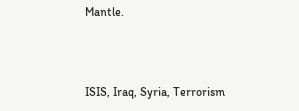Mantle.



ISIS, Iraq, Syria, Terrorism